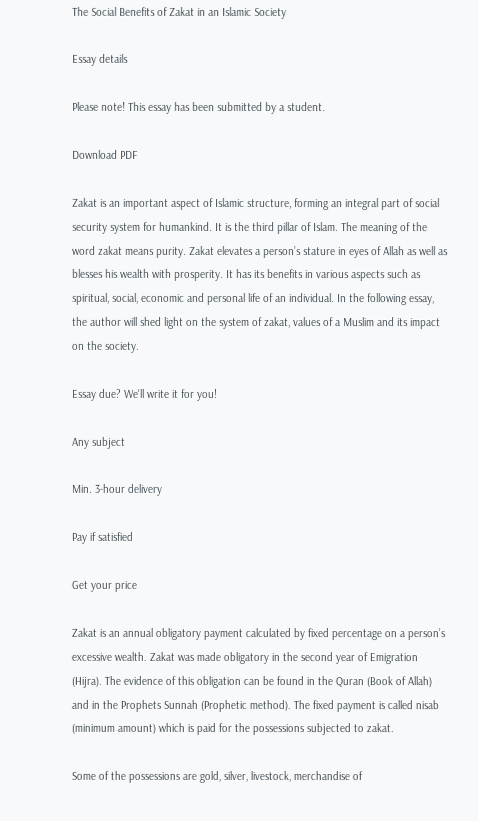The Social Benefits of Zakat in an Islamic Society

Essay details

Please note! This essay has been submitted by a student.

Download PDF

Zakat is an important aspect of Islamic structure, forming an integral part of social security system for humankind. It is the third pillar of Islam. The meaning of the word zakat means purity. Zakat elevates a person’s stature in eyes of Allah as well as blesses his wealth with prosperity. It has its benefits in various aspects such as spiritual, social, economic and personal life of an individual. In the following essay, the author will shed light on the system of zakat, values of a Muslim and its impact on the society.

Essay due? We'll write it for you!

Any subject

Min. 3-hour delivery

Pay if satisfied

Get your price

Zakat is an annual obligatory payment calculated by fixed percentage on a person’s excessive wealth. Zakat was made obligatory in the second year of Emigration (Hijra). The evidence of this obligation can be found in the Quran (Book of Allah) and in the Prophets Sunnah (Prophetic method). The fixed payment is called nisab (minimum amount) which is paid for the possessions subjected to zakat.

Some of the possessions are gold, silver, livestock, merchandise of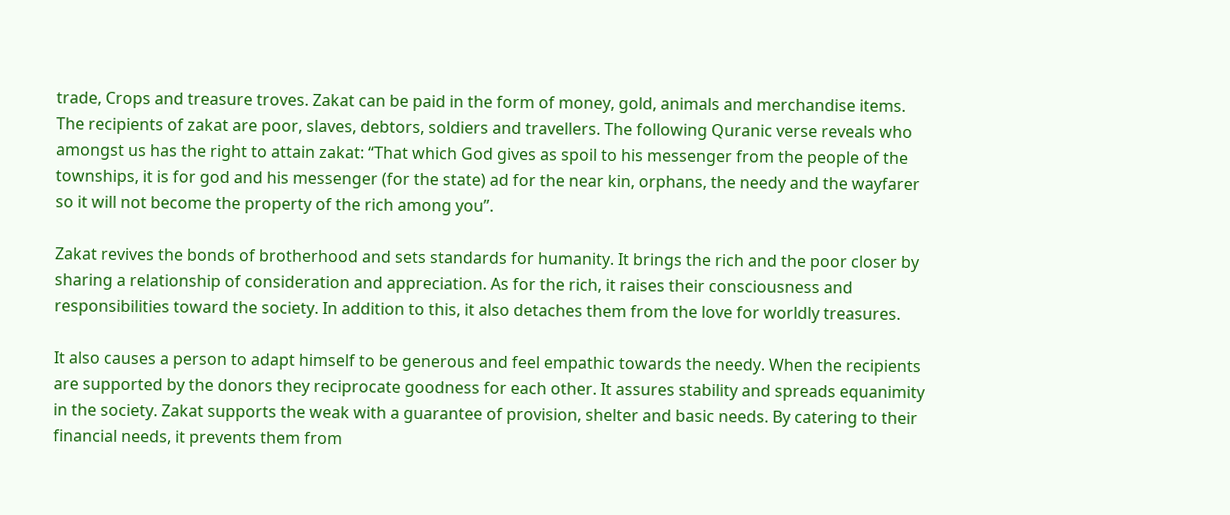trade, Crops and treasure troves. Zakat can be paid in the form of money, gold, animals and merchandise items. The recipients of zakat are poor, slaves, debtors, soldiers and travellers. The following Quranic verse reveals who amongst us has the right to attain zakat: “That which God gives as spoil to his messenger from the people of the townships, it is for god and his messenger (for the state) ad for the near kin, orphans, the needy and the wayfarer so it will not become the property of the rich among you”.

Zakat revives the bonds of brotherhood and sets standards for humanity. It brings the rich and the poor closer by sharing a relationship of consideration and appreciation. As for the rich, it raises their consciousness and responsibilities toward the society. In addition to this, it also detaches them from the love for worldly treasures.

It also causes a person to adapt himself to be generous and feel empathic towards the needy. When the recipients are supported by the donors they reciprocate goodness for each other. It assures stability and spreads equanimity in the society. Zakat supports the weak with a guarantee of provision, shelter and basic needs. By catering to their financial needs, it prevents them from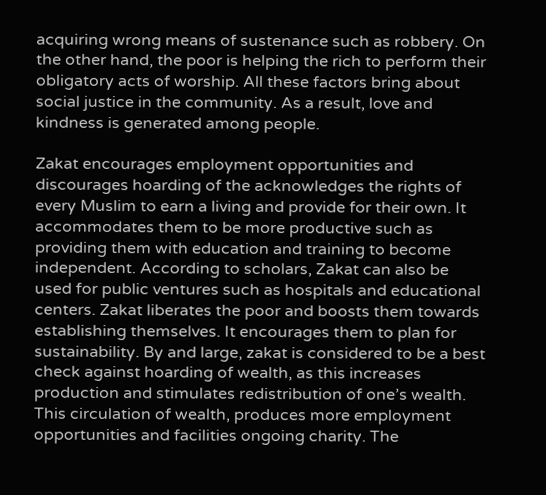acquiring wrong means of sustenance such as robbery. On the other hand, the poor is helping the rich to perform their obligatory acts of worship. All these factors bring about social justice in the community. As a result, love and kindness is generated among people.

Zakat encourages employment opportunities and discourages hoarding of the acknowledges the rights of every Muslim to earn a living and provide for their own. It accommodates them to be more productive such as providing them with education and training to become independent. According to scholars, Zakat can also be used for public ventures such as hospitals and educational centers. Zakat liberates the poor and boosts them towards establishing themselves. It encourages them to plan for sustainability. By and large, zakat is considered to be a best check against hoarding of wealth, as this increases production and stimulates redistribution of one’s wealth. This circulation of wealth, produces more employment opportunities and facilities ongoing charity. The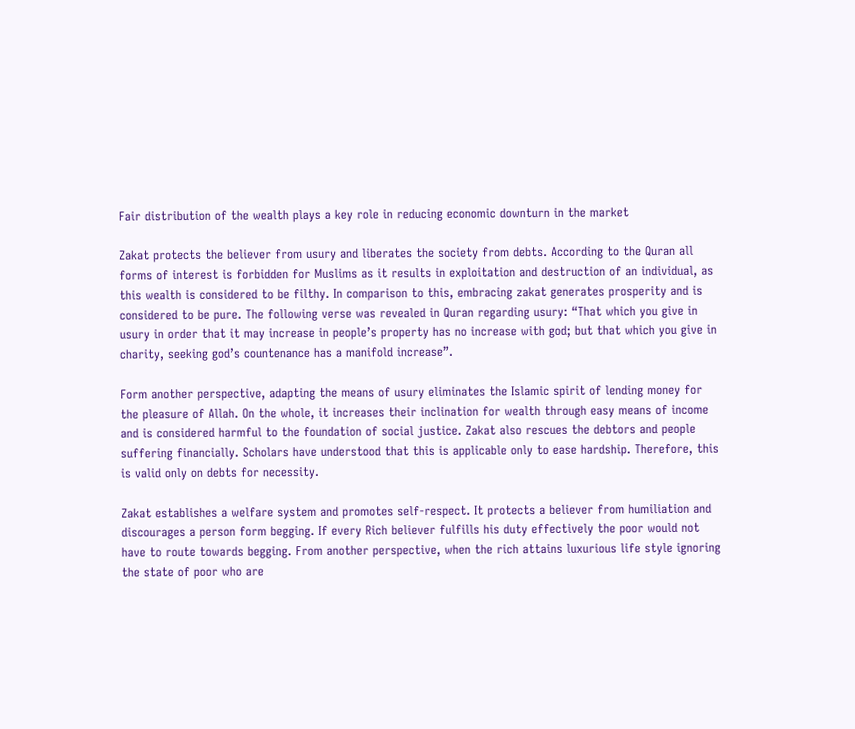Fair distribution of the wealth plays a key role in reducing economic downturn in the market

Zakat protects the believer from usury and liberates the society from debts. According to the Quran all forms of interest is forbidden for Muslims as it results in exploitation and destruction of an individual, as this wealth is considered to be filthy. In comparison to this, embracing zakat generates prosperity and is considered to be pure. The following verse was revealed in Quran regarding usury: “That which you give in usury in order that it may increase in people’s property has no increase with god; but that which you give in charity, seeking god’s countenance has a manifold increase”.

Form another perspective, adapting the means of usury eliminates the Islamic spirit of lending money for the pleasure of Allah. On the whole, it increases their inclination for wealth through easy means of income and is considered harmful to the foundation of social justice. Zakat also rescues the debtors and people suffering financially. Scholars have understood that this is applicable only to ease hardship. Therefore, this is valid only on debts for necessity.

Zakat establishes a welfare system and promotes self-respect. It protects a believer from humiliation and discourages a person form begging. If every Rich believer fulfills his duty effectively the poor would not have to route towards begging. From another perspective, when the rich attains luxurious life style ignoring the state of poor who are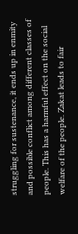struggling for sustenance, it ends up in enmity and possible conflict among different classes of people. This has a harmful effect on the social welfare of the people. Zakat leads to fair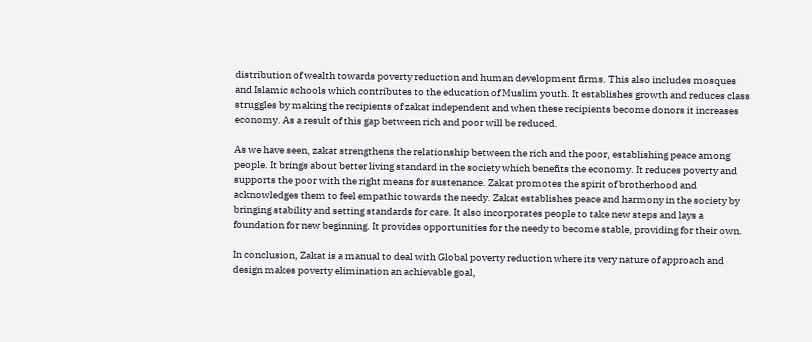distribution of wealth towards poverty reduction and human development firms. This also includes mosques and Islamic schools which contributes to the education of Muslim youth. It establishes growth and reduces class struggles by making the recipients of zakat independent and when these recipients become donors it increases economy. As a result of this gap between rich and poor will be reduced.

As we have seen, zakat strengthens the relationship between the rich and the poor, establishing peace among people. It brings about better living standard in the society which benefits the economy. It reduces poverty and supports the poor with the right means for sustenance. Zakat promotes the spirit of brotherhood and acknowledges them to feel empathic towards the needy. Zakat establishes peace and harmony in the society by bringing stability and setting standards for care. It also incorporates people to take new steps and lays a foundation for new beginning. It provides opportunities for the needy to become stable, providing for their own.

In conclusion, Zakat is a manual to deal with Global poverty reduction where its very nature of approach and design makes poverty elimination an achievable goal,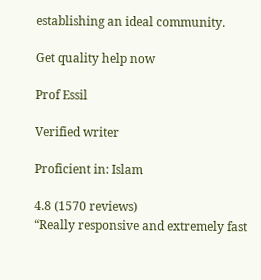establishing an ideal community.

Get quality help now

Prof Essil

Verified writer

Proficient in: Islam

4.8 (1570 reviews)
“Really responsive and extremely fast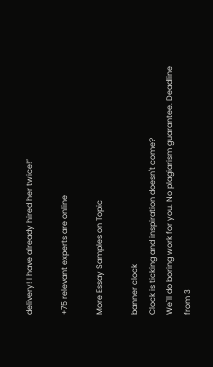delivery! I have already hired her twice!”

+75 relevant experts are online

More Essay Samples on Topic

banner clock
Clock is ticking and inspiration doesn't come?
We`ll do boring work for you. No plagiarism guarantee. Deadline from 3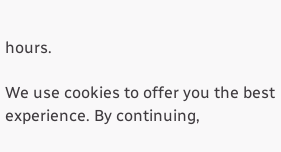hours.

We use cookies to offer you the best experience. By continuing,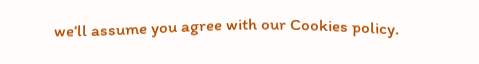we’ll assume you agree with our Cookies policy.